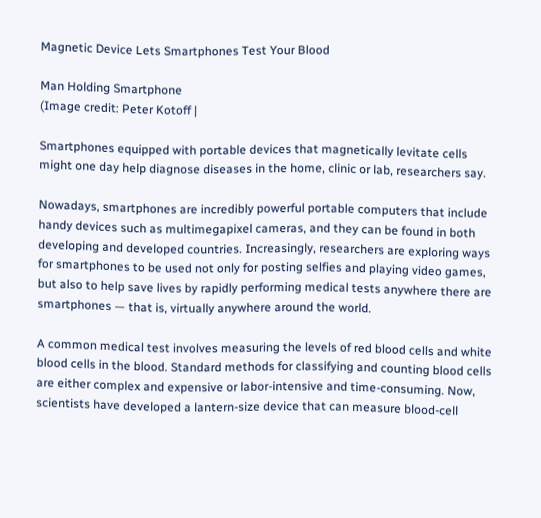Magnetic Device Lets Smartphones Test Your Blood

Man Holding Smartphone
(Image credit: Peter Kotoff |

Smartphones equipped with portable devices that magnetically levitate cells might one day help diagnose diseases in the home, clinic or lab, researchers say.

Nowadays, smartphones are incredibly powerful portable computers that include handy devices such as multimegapixel cameras, and they can be found in both developing and developed countries. Increasingly, researchers are exploring ways for smartphones to be used not only for posting selfies and playing video games, but also to help save lives by rapidly performing medical tests anywhere there are smartphones — that is, virtually anywhere around the world.

A common medical test involves measuring the levels of red blood cells and white blood cells in the blood. Standard methods for classifying and counting blood cells are either complex and expensive or labor-intensive and time-consuming. Now, scientists have developed a lantern-size device that can measure blood-cell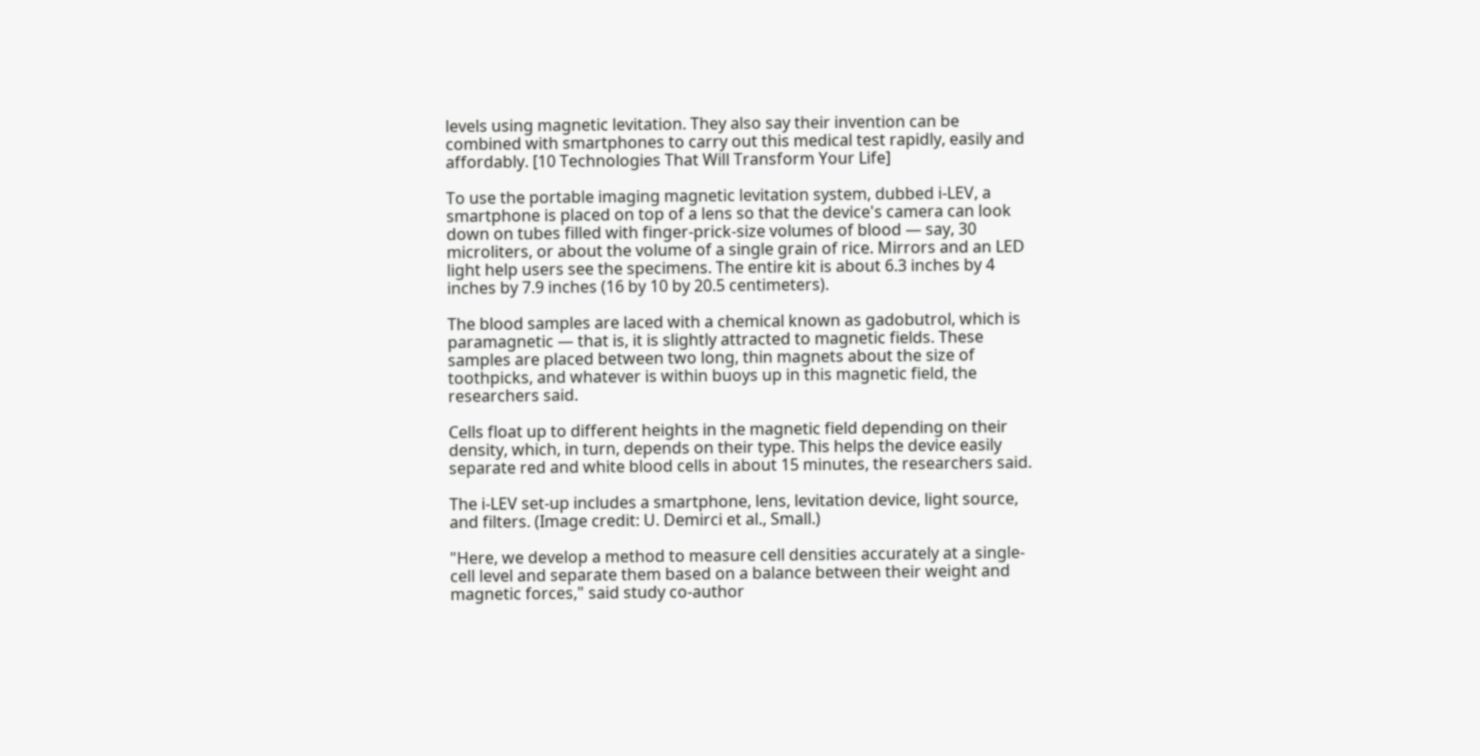levels using magnetic levitation. They also say their invention can be combined with smartphones to carry out this medical test rapidly, easily and affordably. [10 Technologies That Will Transform Your Life]

To use the portable imaging magnetic levitation system, dubbed i-LEV, a smartphone is placed on top of a lens so that the device's camera can look down on tubes filled with finger-prick-size volumes of blood — say, 30 microliters, or about the volume of a single grain of rice. Mirrors and an LED light help users see the specimens. The entire kit is about 6.3 inches by 4 inches by 7.9 inches (16 by 10 by 20.5 centimeters).

The blood samples are laced with a chemical known as gadobutrol, which is paramagnetic — that is, it is slightly attracted to magnetic fields. These samples are placed between two long, thin magnets about the size of toothpicks, and whatever is within buoys up in this magnetic field, the researchers said.

Cells float up to different heights in the magnetic field depending on their density, which, in turn, depends on their type. This helps the device easily separate red and white blood cells in about 15 minutes, the researchers said.

The i‐LEV set‐up includes a smartphone, lens, levitation device, light source, and filters. (Image credit: U. Demirci et al., Small.)

"Here, we develop a method to measure cell densities accurately at a single-cell level and separate them based on a balance between their weight and magnetic forces," said study co-author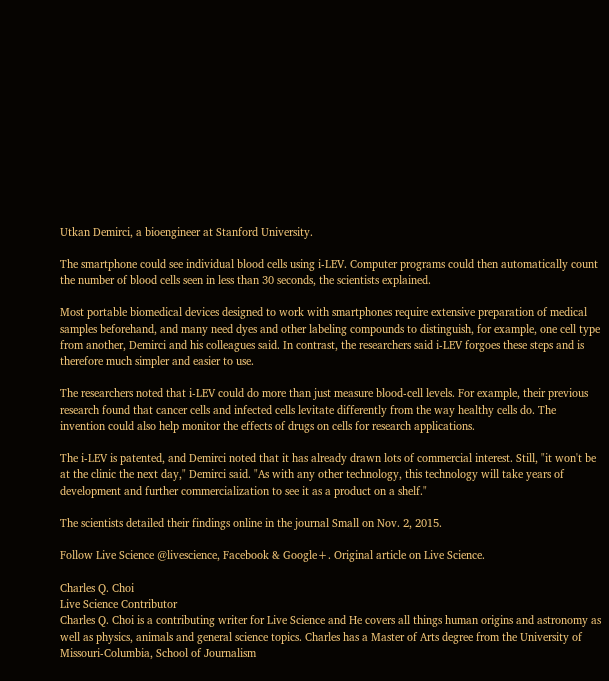Utkan Demirci, a bioengineer at Stanford University.

The smartphone could see individual blood cells using i-LEV. Computer programs could then automatically count the number of blood cells seen in less than 30 seconds, the scientists explained.

Most portable biomedical devices designed to work with smartphones require extensive preparation of medical samples beforehand, and many need dyes and other labeling compounds to distinguish, for example, one cell type from another, Demirci and his colleagues said. In contrast, the researchers said i-LEV forgoes these steps and is therefore much simpler and easier to use.

The researchers noted that i-LEV could do more than just measure blood-cell levels. For example, their previous research found that cancer cells and infected cells levitate differently from the way healthy cells do. The invention could also help monitor the effects of drugs on cells for research applications.

The i-LEV is patented, and Demirci noted that it has already drawn lots of commercial interest. Still, "it won't be at the clinic the next day," Demirci said. "As with any other technology, this technology will take years of development and further commercialization to see it as a product on a shelf."

The scientists detailed their findings online in the journal Small on Nov. 2, 2015.

Follow Live Science @livescience, Facebook & Google+. Original article on Live Science.

Charles Q. Choi
Live Science Contributor
Charles Q. Choi is a contributing writer for Live Science and He covers all things human origins and astronomy as well as physics, animals and general science topics. Charles has a Master of Arts degree from the University of Missouri-Columbia, School of Journalism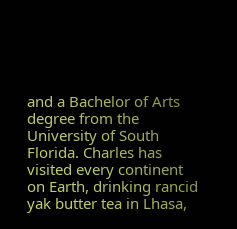and a Bachelor of Arts degree from the University of South Florida. Charles has visited every continent on Earth, drinking rancid yak butter tea in Lhasa,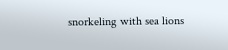snorkeling with sea lions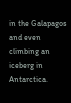in the Galapagos and even climbing an iceberg in Antarctica.